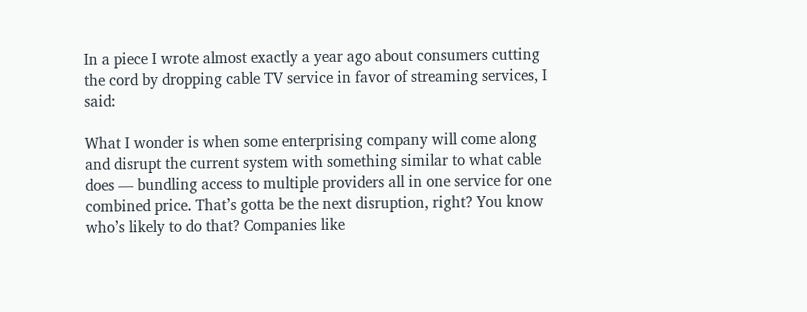In a piece I wrote almost exactly a year ago about consumers cutting the cord by dropping cable TV service in favor of streaming services, I said:

What I wonder is when some enterprising company will come along and disrupt the current system with something similar to what cable does — bundling access to multiple providers all in one service for one combined price. That’s gotta be the next disruption, right? You know who’s likely to do that? Companies like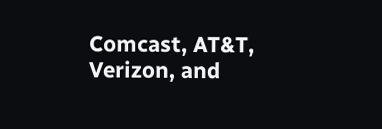Comcast, AT&T, Verizon, and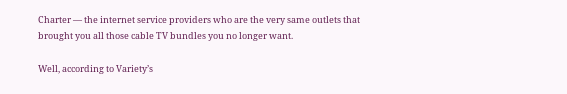Charter — the internet service providers who are the very same outlets that brought you all those cable TV bundles you no longer want.

Well, according to Variety’s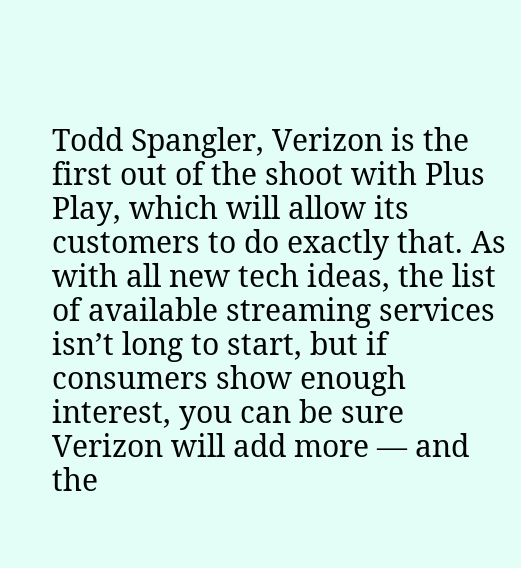Todd Spangler, Verizon is the first out of the shoot with Plus Play, which will allow its customers to do exactly that. As with all new tech ideas, the list of available streaming services isn’t long to start, but if consumers show enough interest, you can be sure Verizon will add more — and the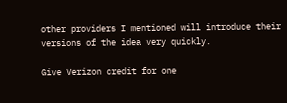other providers I mentioned will introduce their versions of the idea very quickly.

Give Verizon credit for one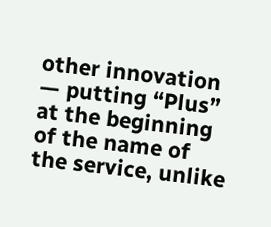other innovation — putting “Plus” at the beginning of the name of the service, unlike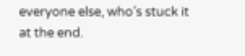everyone else, who’s stuck it at the end.